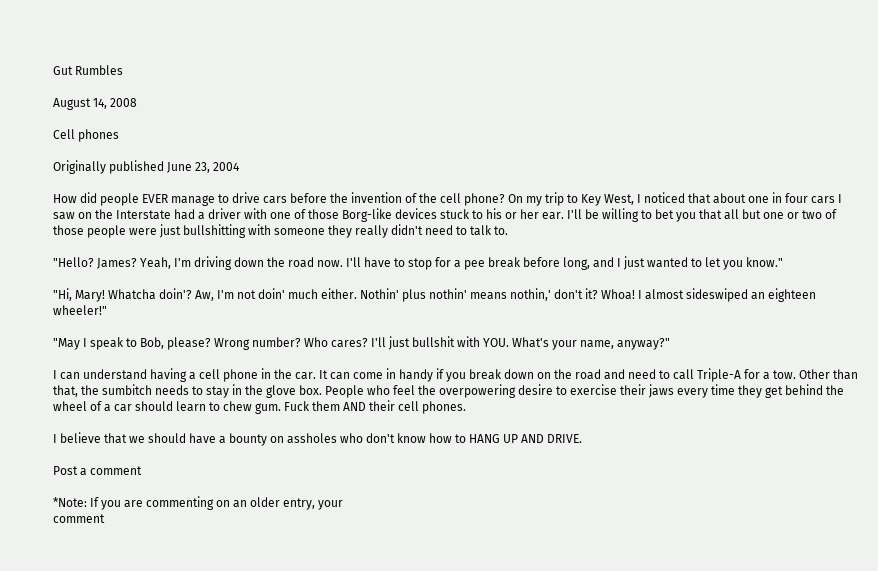Gut Rumbles

August 14, 2008

Cell phones

Originally published June 23, 2004

How did people EVER manage to drive cars before the invention of the cell phone? On my trip to Key West, I noticed that about one in four cars I saw on the Interstate had a driver with one of those Borg-like devices stuck to his or her ear. I'll be willing to bet you that all but one or two of those people were just bullshitting with someone they really didn't need to talk to.

"Hello? James? Yeah, I'm driving down the road now. I'll have to stop for a pee break before long, and I just wanted to let you know."

"Hi, Mary! Whatcha doin'? Aw, I'm not doin' much either. Nothin' plus nothin' means nothin,' don't it? Whoa! I almost sideswiped an eighteen wheeler!"

"May I speak to Bob, please? Wrong number? Who cares? I'll just bullshit with YOU. What's your name, anyway?"

I can understand having a cell phone in the car. It can come in handy if you break down on the road and need to call Triple-A for a tow. Other than that, the sumbitch needs to stay in the glove box. People who feel the overpowering desire to exercise their jaws every time they get behind the wheel of a car should learn to chew gum. Fuck them AND their cell phones.

I believe that we should have a bounty on assholes who don't know how to HANG UP AND DRIVE.

Post a comment

*Note: If you are commenting on an older entry, your
comment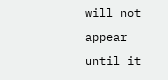will not appear until it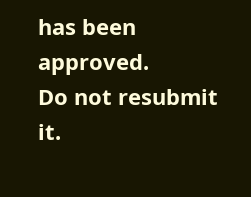has been approved.
Do not resubmit it.